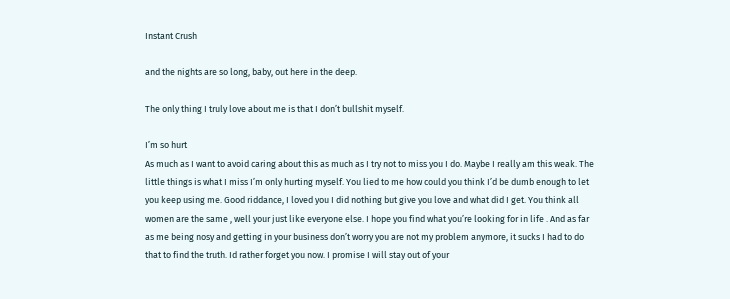Instant Crush

and the nights are so long, baby, out here in the deep.

The only thing I truly love about me is that I don’t bullshit myself.

I’m so hurt
As much as I want to avoid caring about this as much as I try not to miss you I do. Maybe I really am this weak. The little things is what I miss I’m only hurting myself. You lied to me how could you think I’d be dumb enough to let you keep using me. Good riddance, I loved you I did nothing but give you love and what did I get. You think all women are the same , well your just like everyone else. I hope you find what you’re looking for in life . And as far as me being nosy and getting in your business don’t worry you are not my problem anymore, it sucks I had to do that to find the truth. Id rather forget you now. I promise I will stay out of your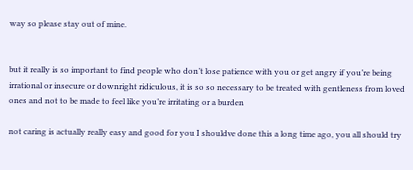way so please stay out of mine.


but it really is so important to find people who don’t lose patience with you or get angry if you’re being irrational or insecure or downright ridiculous, it is so so necessary to be treated with gentleness from loved ones and not to be made to feel like you’re irritating or a burden

not caring is actually really easy and good for you I shouldve done this a long time ago, you all should try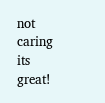not caring its great!